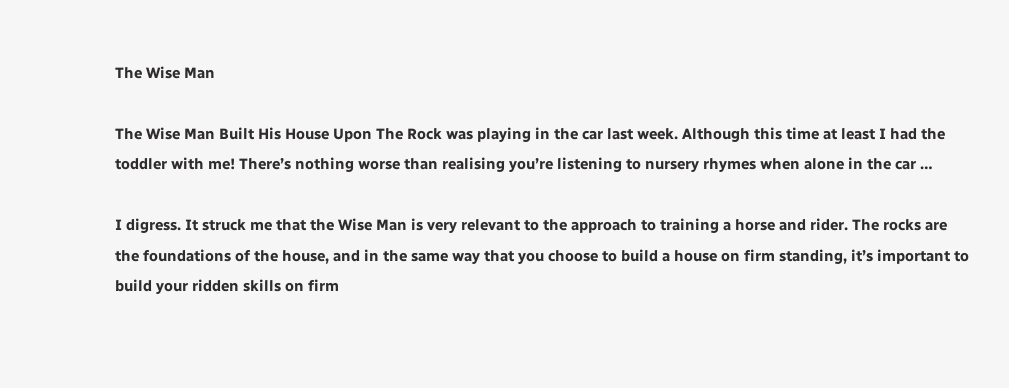The Wise Man

The Wise Man Built His House Upon The Rock was playing in the car last week. Although this time at least I had the toddler with me! There’s nothing worse than realising you’re listening to nursery rhymes when alone in the car …

I digress. It struck me that the Wise Man is very relevant to the approach to training a horse and rider. The rocks are the foundations of the house, and in the same way that you choose to build a house on firm standing, it’s important to build your ridden skills on firm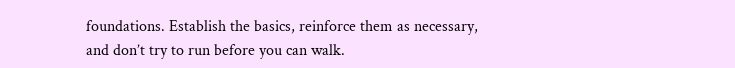foundations. Establish the basics, reinforce them as necessary, and don’t try to run before you can walk.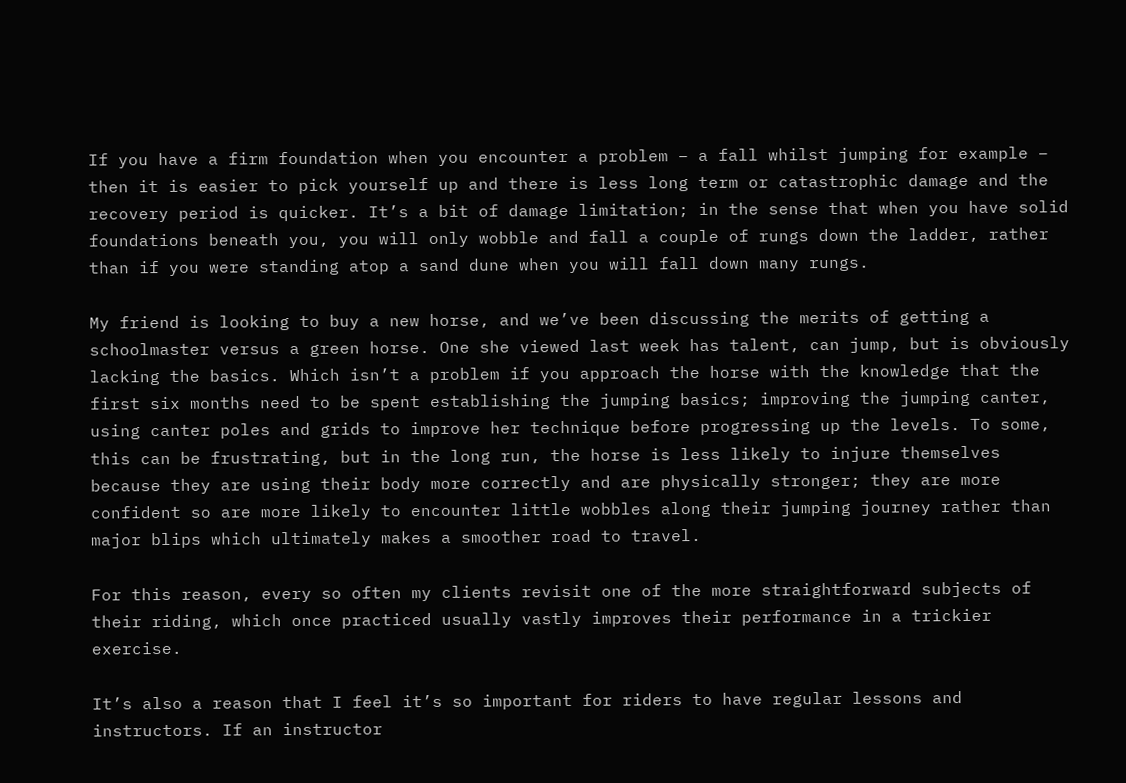If you have a firm foundation when you encounter a problem – a fall whilst jumping for example – then it is easier to pick yourself up and there is less long term or catastrophic damage and the recovery period is quicker. It’s a bit of damage limitation; in the sense that when you have solid foundations beneath you, you will only wobble and fall a couple of rungs down the ladder, rather than if you were standing atop a sand dune when you will fall down many rungs.

My friend is looking to buy a new horse, and we’ve been discussing the merits of getting a schoolmaster versus a green horse. One she viewed last week has talent, can jump, but is obviously lacking the basics. Which isn’t a problem if you approach the horse with the knowledge that the first six months need to be spent establishing the jumping basics; improving the jumping canter, using canter poles and grids to improve her technique before progressing up the levels. To some, this can be frustrating, but in the long run, the horse is less likely to injure themselves because they are using their body more correctly and are physically stronger; they are more confident so are more likely to encounter little wobbles along their jumping journey rather than major blips which ultimately makes a smoother road to travel.

For this reason, every so often my clients revisit one of the more straightforward subjects of their riding, which once practiced usually vastly improves their performance in a trickier exercise.

It’s also a reason that I feel it’s so important for riders to have regular lessons and instructors. If an instructor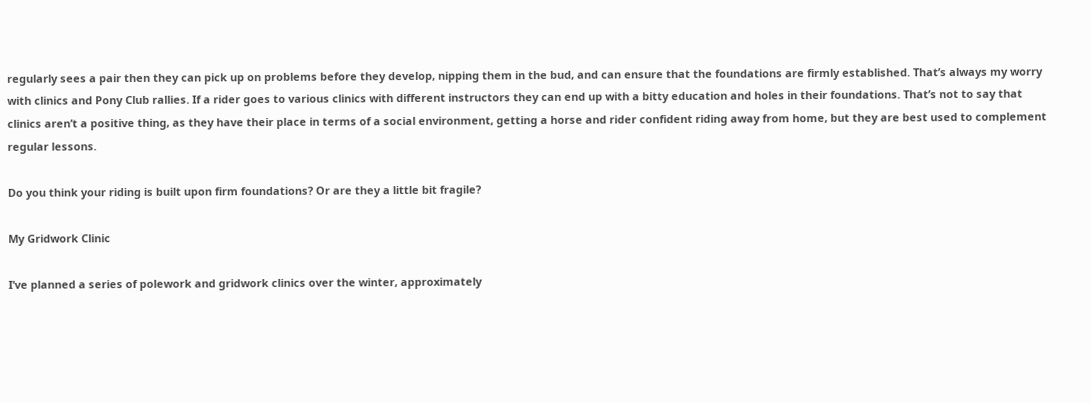regularly sees a pair then they can pick up on problems before they develop, nipping them in the bud, and can ensure that the foundations are firmly established. That’s always my worry with clinics and Pony Club rallies. If a rider goes to various clinics with different instructors they can end up with a bitty education and holes in their foundations. That’s not to say that clinics aren’t a positive thing, as they have their place in terms of a social environment, getting a horse and rider confident riding away from home, but they are best used to complement regular lessons.

Do you think your riding is built upon firm foundations? Or are they a little bit fragile?

My Gridwork Clinic

I’ve planned a series of polework and gridwork clinics over the winter, approximately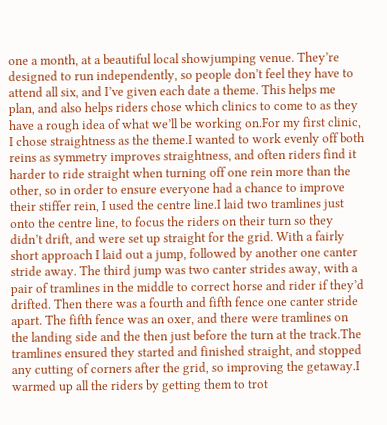one a month, at a beautiful local showjumping venue. They’re designed to run independently, so people don’t feel they have to attend all six, and I’ve given each date a theme. This helps me plan, and also helps riders chose which clinics to come to as they have a rough idea of what we’ll be working on.For my first clinic, I chose straightness as the theme.I wanted to work evenly off both reins as symmetry improves straightness, and often riders find it harder to ride straight when turning off one rein more than the other, so in order to ensure everyone had a chance to improve their stiffer rein, I used the centre line.I laid two tramlines just onto the centre line, to focus the riders on their turn so they didn’t drift, and were set up straight for the grid. With a fairly short approach I laid out a jump, followed by another one canter stride away. The third jump was two canter strides away, with a pair of tramlines in the middle to correct horse and rider if they’d drifted. Then there was a fourth and fifth fence one canter stride apart. The fifth fence was an oxer, and there were tramlines on the landing side and the then just before the turn at the track.The tramlines ensured they started and finished straight, and stopped any cutting of corners after the grid, so improving the getaway.I warmed up all the riders by getting them to trot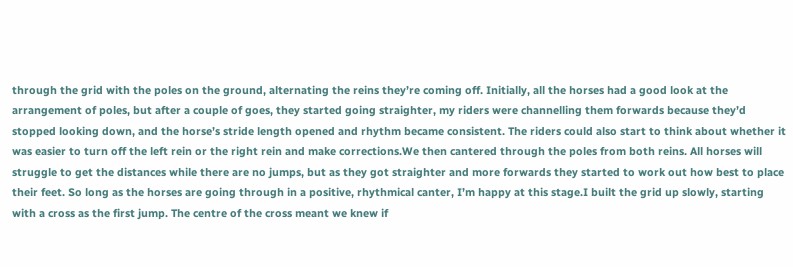through the grid with the poles on the ground, alternating the reins they’re coming off. Initially, all the horses had a good look at the arrangement of poles, but after a couple of goes, they started going straighter, my riders were channelling them forwards because they’d stopped looking down, and the horse’s stride length opened and rhythm became consistent. The riders could also start to think about whether it was easier to turn off the left rein or the right rein and make corrections.We then cantered through the poles from both reins. All horses will struggle to get the distances while there are no jumps, but as they got straighter and more forwards they started to work out how best to place their feet. So long as the horses are going through in a positive, rhythmical canter, I’m happy at this stage.I built the grid up slowly, starting with a cross as the first jump. The centre of the cross meant we knew if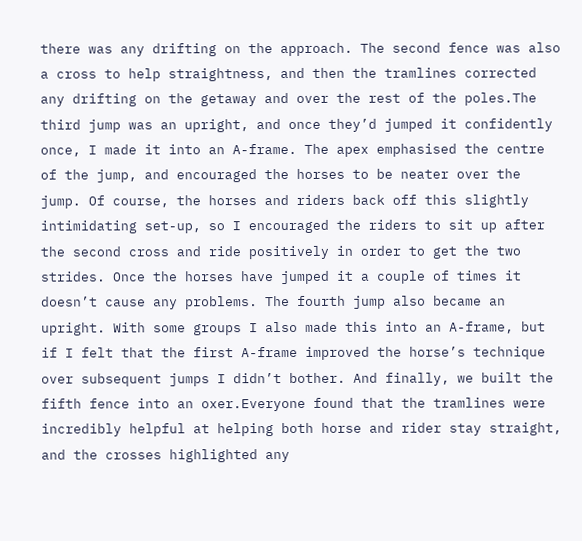there was any drifting on the approach. The second fence was also a cross to help straightness, and then the tramlines corrected any drifting on the getaway and over the rest of the poles.The third jump was an upright, and once they’d jumped it confidently once, I made it into an A-frame. The apex emphasised the centre of the jump, and encouraged the horses to be neater over the jump. Of course, the horses and riders back off this slightly intimidating set-up, so I encouraged the riders to sit up after the second cross and ride positively in order to get the two strides. Once the horses have jumped it a couple of times it doesn’t cause any problems. The fourth jump also became an upright. With some groups I also made this into an A-frame, but if I felt that the first A-frame improved the horse’s technique over subsequent jumps I didn’t bother. And finally, we built the fifth fence into an oxer.Everyone found that the tramlines were incredibly helpful at helping both horse and rider stay straight, and the crosses highlighted any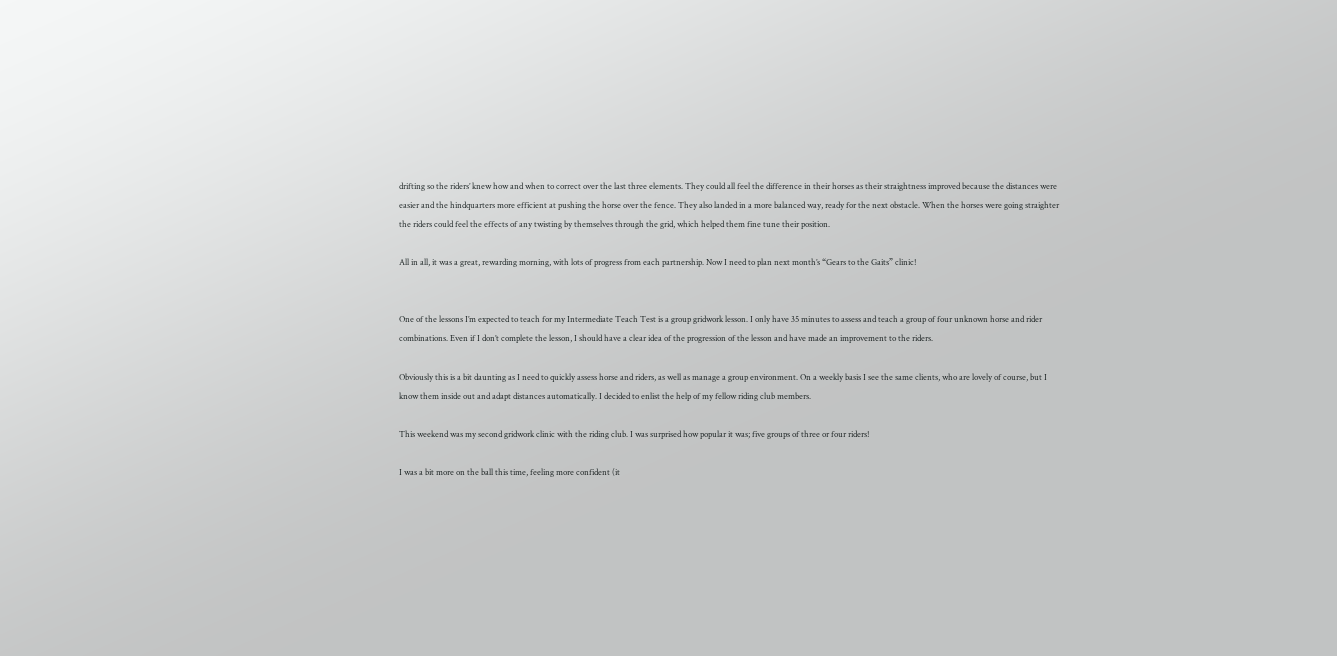drifting so the riders’ knew how and when to correct over the last three elements. They could all feel the difference in their horses as their straightness improved because the distances were easier and the hindquarters more efficient at pushing the horse over the fence. They also landed in a more balanced way, ready for the next obstacle. When the horses were going straighter the riders could feel the effects of any twisting by themselves through the grid, which helped them fine tune their position.

All in all, it was a great, rewarding morning, with lots of progress from each partnership. Now I need to plan next month’s “Gears to the Gaits” clinic!


One of the lessons I’m expected to teach for my Intermediate Teach Test is a group gridwork lesson. I only have 35 minutes to assess and teach a group of four unknown horse and rider combinations. Even if I don’t complete the lesson, I should have a clear idea of the progression of the lesson and have made an improvement to the riders.

Obviously this is a bit daunting as I need to quickly assess horse and riders, as well as manage a group environment. On a weekly basis I see the same clients, who are lovely of course, but I know them inside out and adapt distances automatically. I decided to enlist the help of my fellow riding club members.

This weekend was my second gridwork clinic with the riding club. I was surprised how popular it was; five groups of three or four riders!

I was a bit more on the ball this time, feeling more confident (it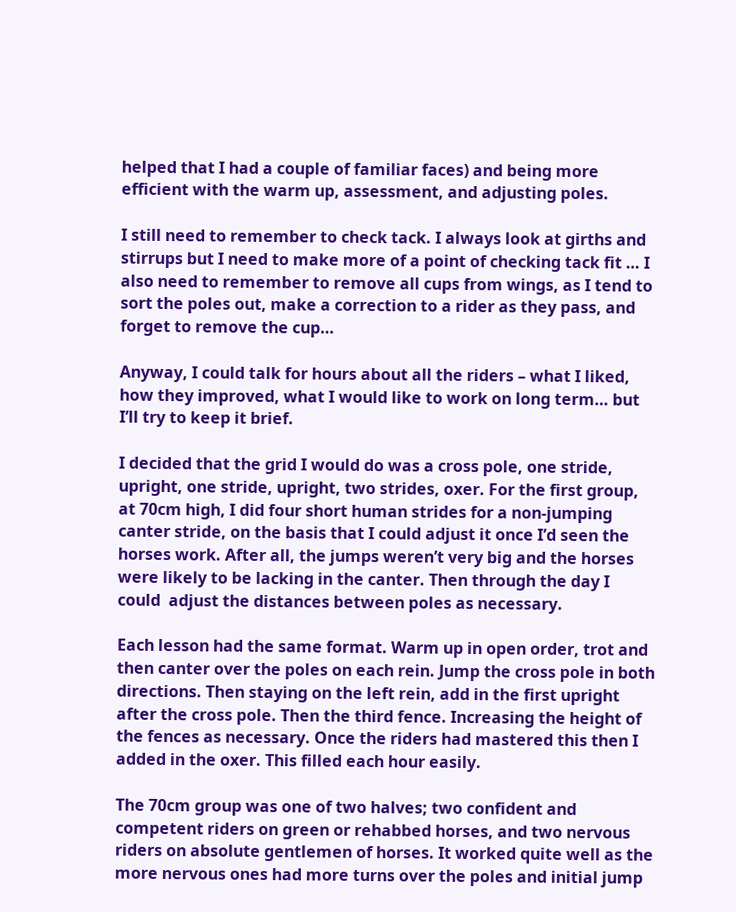helped that I had a couple of familiar faces) and being more efficient with the warm up, assessment, and adjusting poles.

I still need to remember to check tack. I always look at girths and stirrups but I need to make more of a point of checking tack fit … I also need to remember to remove all cups from wings, as I tend to sort the poles out, make a correction to a rider as they pass, and forget to remove the cup…

Anyway, I could talk for hours about all the riders – what I liked, how they improved, what I would like to work on long term… but I’ll try to keep it brief.

I decided that the grid I would do was a cross pole, one stride, upright, one stride, upright, two strides, oxer. For the first group, at 70cm high, I did four short human strides for a non-jumping canter stride, on the basis that I could adjust it once I’d seen the horses work. After all, the jumps weren’t very big and the horses were likely to be lacking in the canter. Then through the day I could  adjust the distances between poles as necessary.

Each lesson had the same format. Warm up in open order, trot and then canter over the poles on each rein. Jump the cross pole in both directions. Then staying on the left rein, add in the first upright after the cross pole. Then the third fence. Increasing the height of the fences as necessary. Once the riders had mastered this then I added in the oxer. This filled each hour easily.

The 70cm group was one of two halves; two confident and competent riders on green or rehabbed horses, and two nervous riders on absolute gentlemen of horses. It worked quite well as the more nervous ones had more turns over the poles and initial jump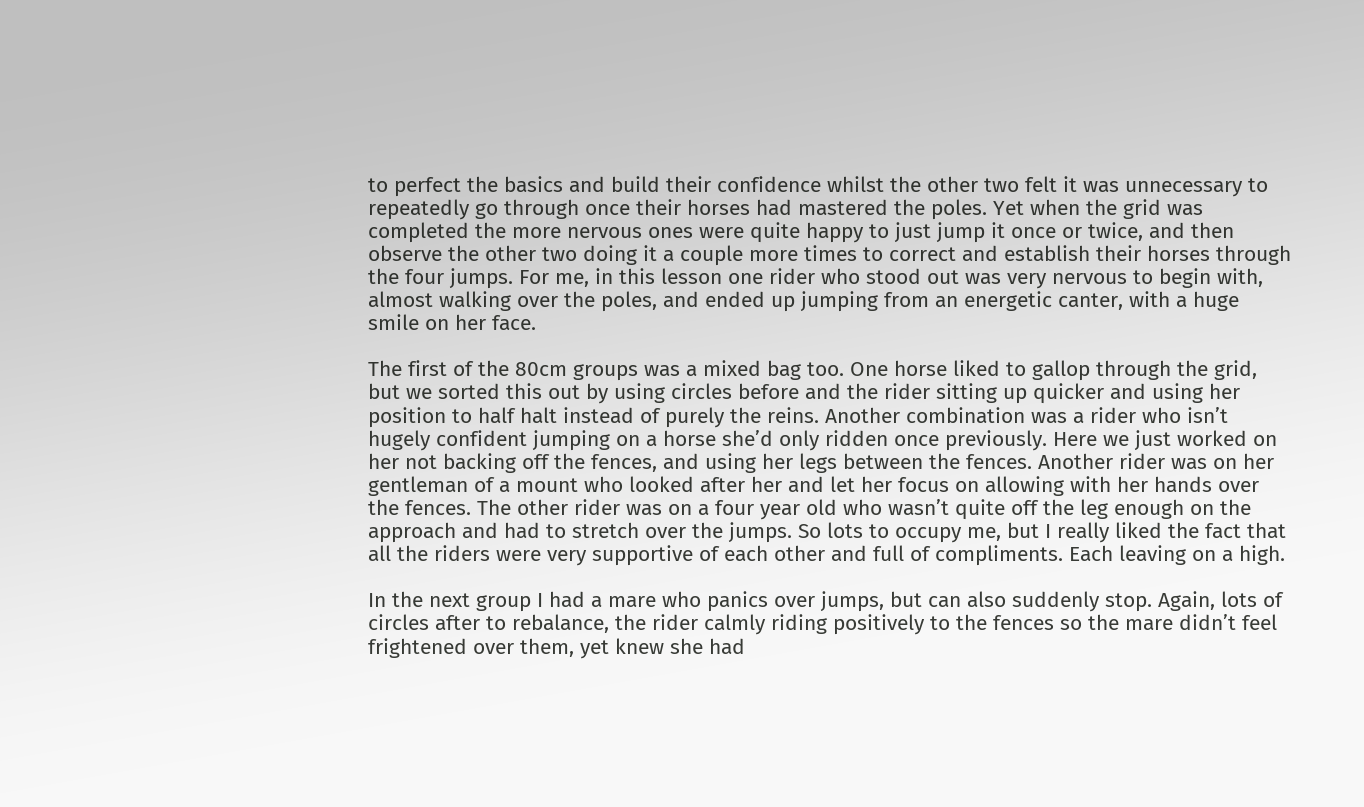to perfect the basics and build their confidence whilst the other two felt it was unnecessary to repeatedly go through once their horses had mastered the poles. Yet when the grid was completed the more nervous ones were quite happy to just jump it once or twice, and then observe the other two doing it a couple more times to correct and establish their horses through the four jumps. For me, in this lesson one rider who stood out was very nervous to begin with, almost walking over the poles, and ended up jumping from an energetic canter, with a huge smile on her face.

The first of the 80cm groups was a mixed bag too. One horse liked to gallop through the grid, but we sorted this out by using circles before and the rider sitting up quicker and using her position to half halt instead of purely the reins. Another combination was a rider who isn’t hugely confident jumping on a horse she’d only ridden once previously. Here we just worked on her not backing off the fences, and using her legs between the fences. Another rider was on her gentleman of a mount who looked after her and let her focus on allowing with her hands over the fences. The other rider was on a four year old who wasn’t quite off the leg enough on the approach and had to stretch over the jumps. So lots to occupy me, but I really liked the fact that all the riders were very supportive of each other and full of compliments. Each leaving on a high.

In the next group I had a mare who panics over jumps, but can also suddenly stop. Again, lots of circles after to rebalance, the rider calmly riding positively to the fences so the mare didn’t feel frightened over them, yet knew she had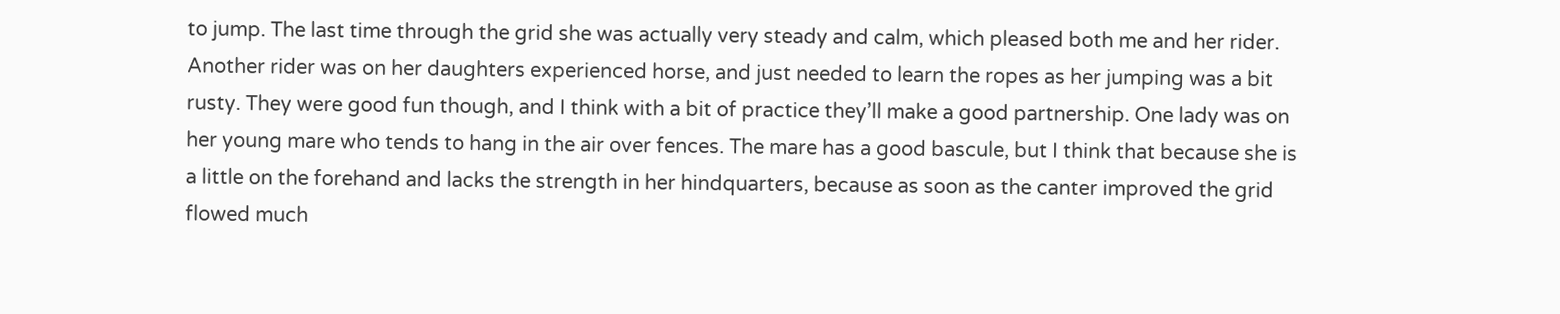to jump. The last time through the grid she was actually very steady and calm, which pleased both me and her rider. Another rider was on her daughters experienced horse, and just needed to learn the ropes as her jumping was a bit rusty. They were good fun though, and I think with a bit of practice they’ll make a good partnership. One lady was on her young mare who tends to hang in the air over fences. The mare has a good bascule, but I think that because she is a little on the forehand and lacks the strength in her hindquarters, because as soon as the canter improved the grid flowed much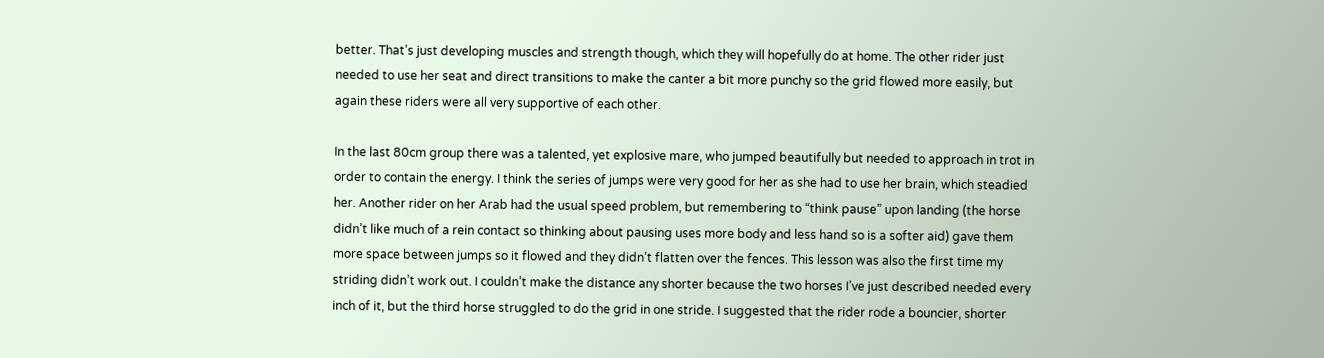better. That’s just developing muscles and strength though, which they will hopefully do at home. The other rider just needed to use her seat and direct transitions to make the canter a bit more punchy so the grid flowed more easily, but again these riders were all very supportive of each other.

In the last 80cm group there was a talented, yet explosive mare, who jumped beautifully but needed to approach in trot in order to contain the energy. I think the series of jumps were very good for her as she had to use her brain, which steadied her. Another rider on her Arab had the usual speed problem, but remembering to “think pause” upon landing (the horse didn’t like much of a rein contact so thinking about pausing uses more body and less hand so is a softer aid) gave them more space between jumps so it flowed and they didn’t flatten over the fences. This lesson was also the first time my striding didn’t work out. I couldn’t make the distance any shorter because the two horses I’ve just described needed every inch of it, but the third horse struggled to do the grid in one stride. I suggested that the rider rode a bouncier, shorter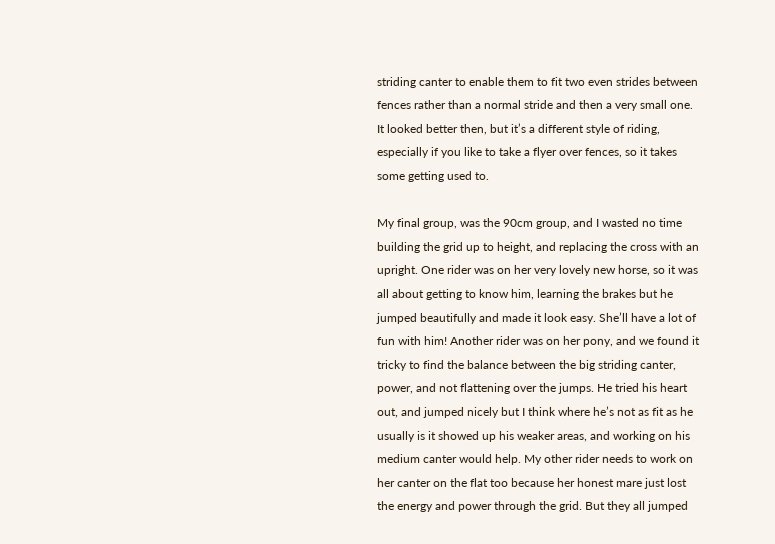striding canter to enable them to fit two even strides between fences rather than a normal stride and then a very small one. It looked better then, but it’s a different style of riding, especially if you like to take a flyer over fences, so it takes some getting used to.

My final group, was the 90cm group, and I wasted no time building the grid up to height, and replacing the cross with an upright. One rider was on her very lovely new horse, so it was all about getting to know him, learning the brakes but he jumped beautifully and made it look easy. She’ll have a lot of fun with him! Another rider was on her pony, and we found it tricky to find the balance between the big striding canter, power, and not flattening over the jumps. He tried his heart out, and jumped nicely but I think where he’s not as fit as he usually is it showed up his weaker areas, and working on his medium canter would help. My other rider needs to work on her canter on the flat too because her honest mare just lost the energy and power through the grid. But they all jumped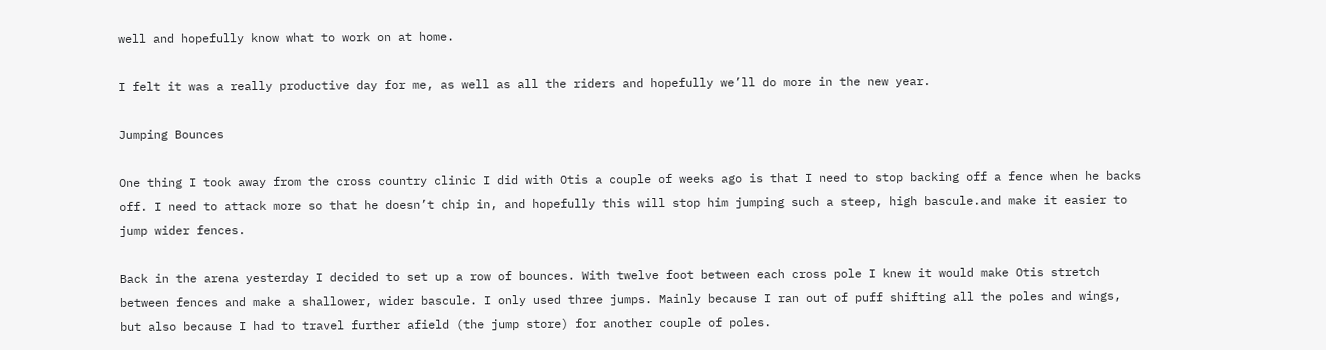well and hopefully know what to work on at home.

I felt it was a really productive day for me, as well as all the riders and hopefully we’ll do more in the new year.

Jumping Bounces

One thing I took away from the cross country clinic I did with Otis a couple of weeks ago is that I need to stop backing off a fence when he backs off. I need to attack more so that he doesn’t chip in, and hopefully this will stop him jumping such a steep, high bascule.and make it easier to jump wider fences.

Back in the arena yesterday I decided to set up a row of bounces. With twelve foot between each cross pole I knew it would make Otis stretch between fences and make a shallower, wider bascule. I only used three jumps. Mainly because I ran out of puff shifting all the poles and wings, but also because I had to travel further afield (the jump store) for another couple of poles.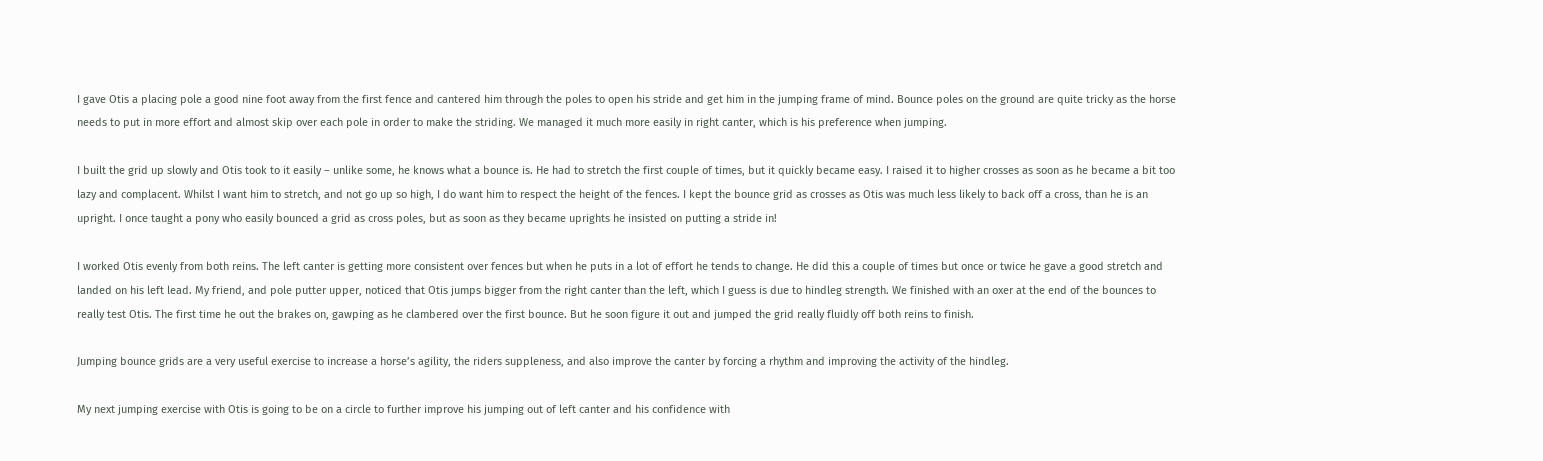I gave Otis a placing pole a good nine foot away from the first fence and cantered him through the poles to open his stride and get him in the jumping frame of mind. Bounce poles on the ground are quite tricky as the horse needs to put in more effort and almost skip over each pole in order to make the striding. We managed it much more easily in right canter, which is his preference when jumping.

I built the grid up slowly and Otis took to it easily – unlike some, he knows what a bounce is. He had to stretch the first couple of times, but it quickly became easy. I raised it to higher crosses as soon as he became a bit too lazy and complacent. Whilst I want him to stretch, and not go up so high, I do want him to respect the height of the fences. I kept the bounce grid as crosses as Otis was much less likely to back off a cross, than he is an upright. I once taught a pony who easily bounced a grid as cross poles, but as soon as they became uprights he insisted on putting a stride in!

I worked Otis evenly from both reins. The left canter is getting more consistent over fences but when he puts in a lot of effort he tends to change. He did this a couple of times but once or twice he gave a good stretch and landed on his left lead. My friend, and pole putter upper, noticed that Otis jumps bigger from the right canter than the left, which I guess is due to hindleg strength. We finished with an oxer at the end of the bounces to really test Otis. The first time he out the brakes on, gawping as he clambered over the first bounce. But he soon figure it out and jumped the grid really fluidly off both reins to finish.

Jumping bounce grids are a very useful exercise to increase a horse’s agility, the riders suppleness, and also improve the canter by forcing a rhythm and improving the activity of the hindleg.

My next jumping exercise with Otis is going to be on a circle to further improve his jumping out of left canter and his confidence with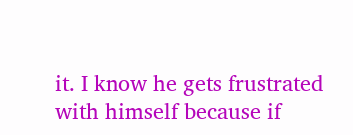it. I know he gets frustrated with himself because if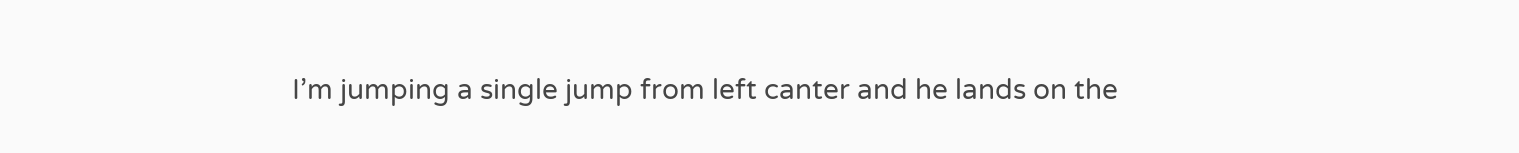I’m jumping a single jump from left canter and he lands on the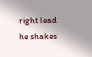right lead he shakes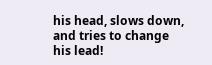his head, slows down, and tries to change his lead!